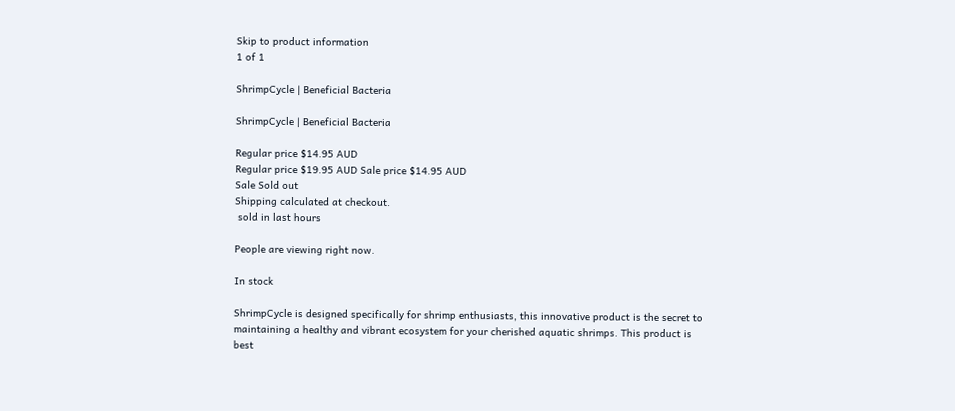Skip to product information
1 of 1

ShrimpCycle | Beneficial Bacteria

ShrimpCycle | Beneficial Bacteria

Regular price $14.95 AUD
Regular price $19.95 AUD Sale price $14.95 AUD
Sale Sold out
Shipping calculated at checkout.
 sold in last hours

People are viewing right now.

In stock

ShrimpCycle is designed specifically for shrimp enthusiasts, this innovative product is the secret to maintaining a healthy and vibrant ecosystem for your cherished aquatic shrimps. This product is best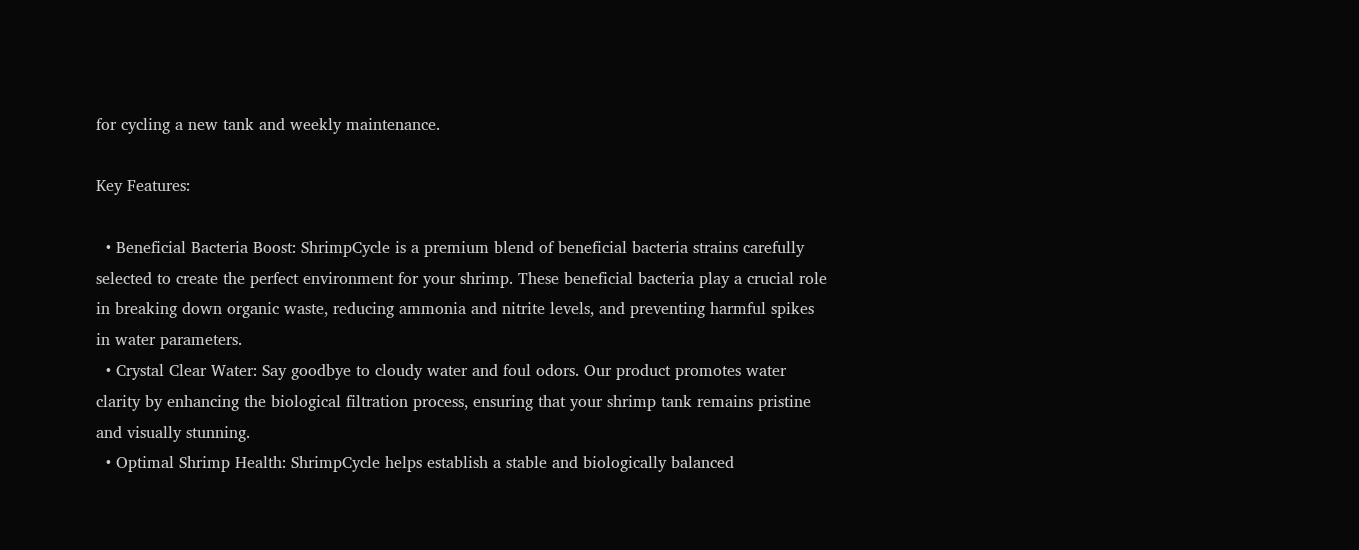for cycling a new tank and weekly maintenance.

Key Features:

  • Beneficial Bacteria Boost: ShrimpCycle is a premium blend of beneficial bacteria strains carefully selected to create the perfect environment for your shrimp. These beneficial bacteria play a crucial role in breaking down organic waste, reducing ammonia and nitrite levels, and preventing harmful spikes in water parameters.
  • Crystal Clear Water: Say goodbye to cloudy water and foul odors. Our product promotes water clarity by enhancing the biological filtration process, ensuring that your shrimp tank remains pristine and visually stunning.
  • Optimal Shrimp Health: ShrimpCycle helps establish a stable and biologically balanced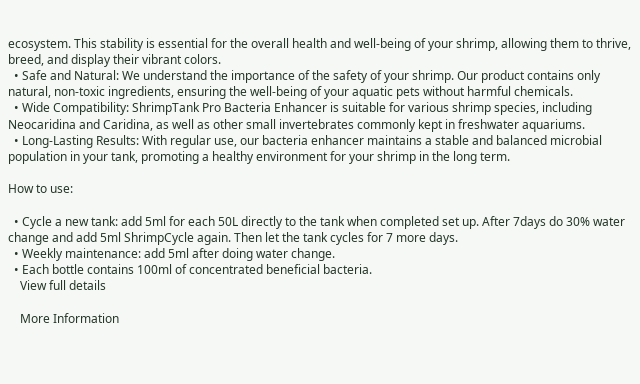ecosystem. This stability is essential for the overall health and well-being of your shrimp, allowing them to thrive, breed, and display their vibrant colors.
  • Safe and Natural: We understand the importance of the safety of your shrimp. Our product contains only natural, non-toxic ingredients, ensuring the well-being of your aquatic pets without harmful chemicals.
  • Wide Compatibility: ShrimpTank Pro Bacteria Enhancer is suitable for various shrimp species, including Neocaridina and Caridina, as well as other small invertebrates commonly kept in freshwater aquariums.
  • Long-Lasting Results: With regular use, our bacteria enhancer maintains a stable and balanced microbial population in your tank, promoting a healthy environment for your shrimp in the long term.

How to use:

  • Cycle a new tank: add 5ml for each 50L directly to the tank when completed set up. After 7days do 30% water change and add 5ml ShrimpCycle again. Then let the tank cycles for 7 more days.
  • Weekly maintenance: add 5ml after doing water change.
  • Each bottle contains 100ml of concentrated beneficial bacteria.
    View full details

    More Information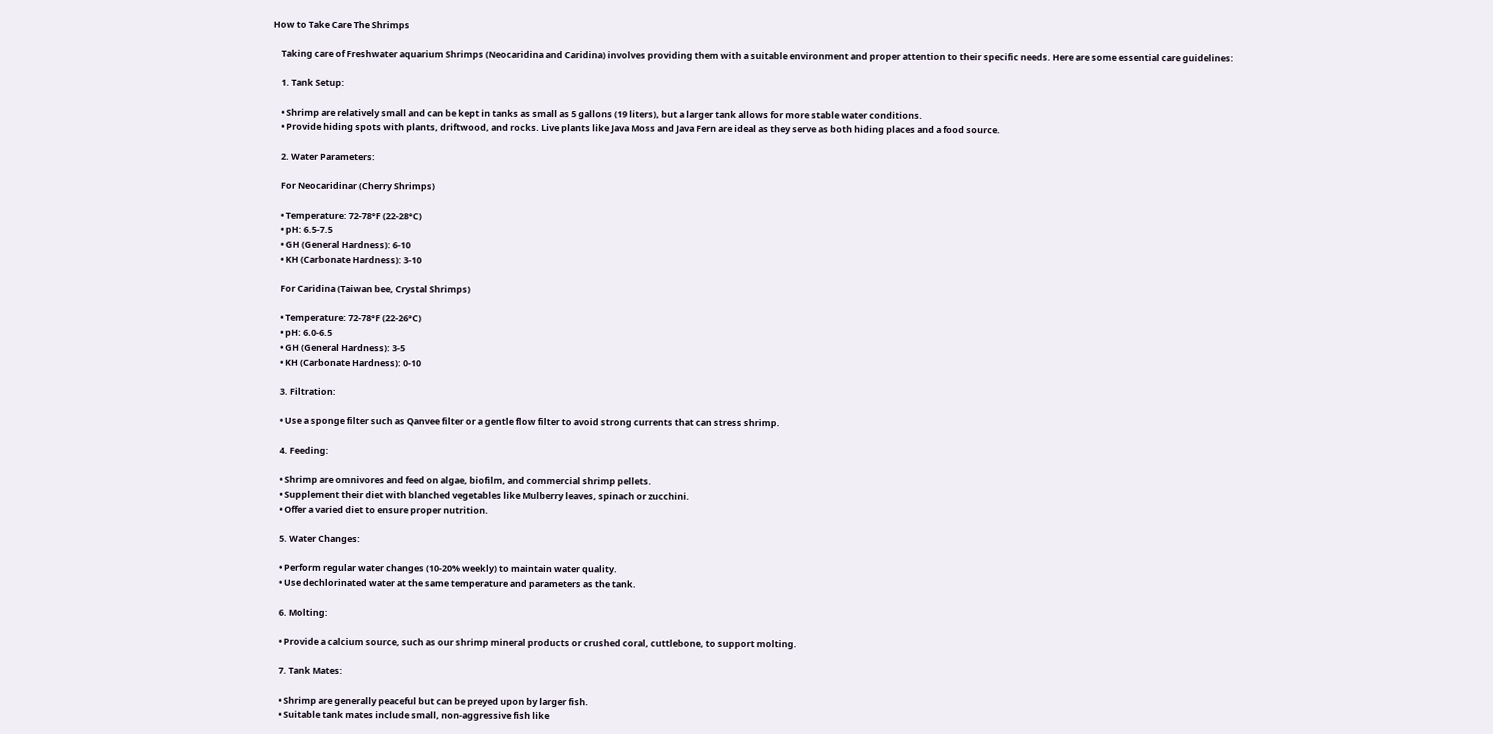How to Take Care The Shrimps

    Taking care of Freshwater aquarium Shrimps (Neocaridina and Caridina) involves providing them with a suitable environment and proper attention to their specific needs. Here are some essential care guidelines:

    1. Tank Setup:

    • Shrimp are relatively small and can be kept in tanks as small as 5 gallons (19 liters), but a larger tank allows for more stable water conditions.
    • Provide hiding spots with plants, driftwood, and rocks. Live plants like Java Moss and Java Fern are ideal as they serve as both hiding places and a food source.

    2. Water Parameters:

    For Neocaridinar (Cherry Shrimps)

    • Temperature: 72-78°F (22-28°C)
    • pH: 6.5-7.5
    • GH (General Hardness): 6-10
    • KH (Carbonate Hardness): 3-10

    For Caridina (Taiwan bee, Crystal Shrimps)

    • Temperature: 72-78°F (22-26°C)
    • pH: 6.0-6.5
    • GH (General Hardness): 3-5
    • KH (Carbonate Hardness): 0-10

    3. Filtration:

    • Use a sponge filter such as Qanvee filter or a gentle flow filter to avoid strong currents that can stress shrimp.

    4. Feeding:

    • Shrimp are omnivores and feed on algae, biofilm, and commercial shrimp pellets.
    • Supplement their diet with blanched vegetables like Mulberry leaves, spinach or zucchini.
    • Offer a varied diet to ensure proper nutrition.

    5. Water Changes:

    • Perform regular water changes (10-20% weekly) to maintain water quality.
    • Use dechlorinated water at the same temperature and parameters as the tank.

    6. Molting:

    • Provide a calcium source, such as our shrimp mineral products or crushed coral, cuttlebone, to support molting.

    7. Tank Mates:

    • Shrimp are generally peaceful but can be preyed upon by larger fish.
    • Suitable tank mates include small, non-aggressive fish like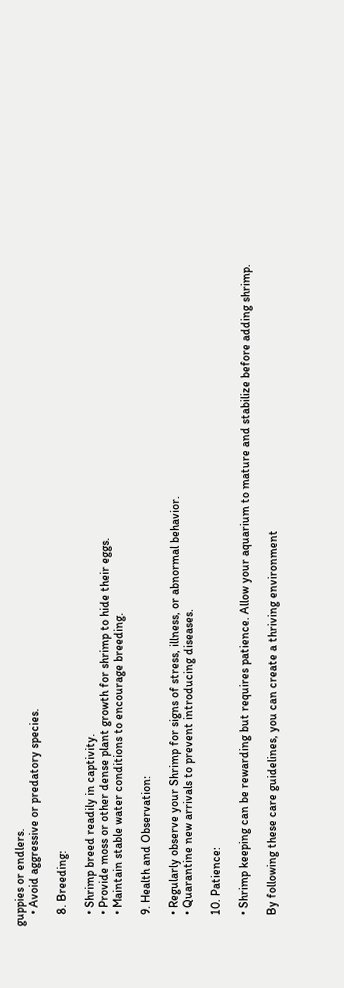guppies or endlers.
    • Avoid aggressive or predatory species.

    8. Breeding:

    • Shrimp breed readily in captivity.
    • Provide moss or other dense plant growth for shrimp to hide their eggs.
    • Maintain stable water conditions to encourage breeding.

    9. Health and Observation:

    • Regularly observe your Shrimp for signs of stress, illness, or abnormal behavior.
    • Quarantine new arrivals to prevent introducing diseases.

    10. Patience:

    • Shrimp keeping can be rewarding but requires patience. Allow your aquarium to mature and stabilize before adding shrimp.

    By following these care guidelines, you can create a thriving environment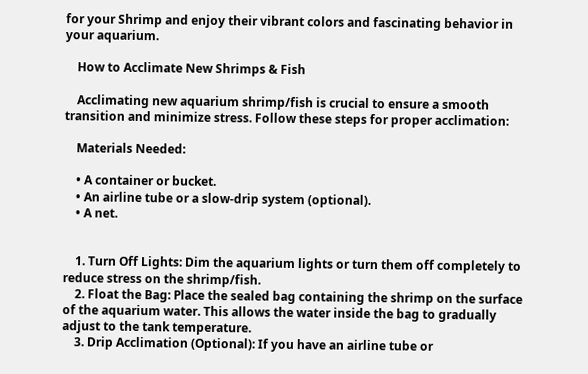for your Shrimp and enjoy their vibrant colors and fascinating behavior in your aquarium.

    How to Acclimate New Shrimps & Fish

    Acclimating new aquarium shrimp/fish is crucial to ensure a smooth transition and minimize stress. Follow these steps for proper acclimation:

    Materials Needed:

    • A container or bucket.
    • An airline tube or a slow-drip system (optional).
    • A net.


    1. Turn Off Lights: Dim the aquarium lights or turn them off completely to reduce stress on the shrimp/fish.
    2. Float the Bag: Place the sealed bag containing the shrimp on the surface of the aquarium water. This allows the water inside the bag to gradually adjust to the tank temperature.
    3. Drip Acclimation (Optional): If you have an airline tube or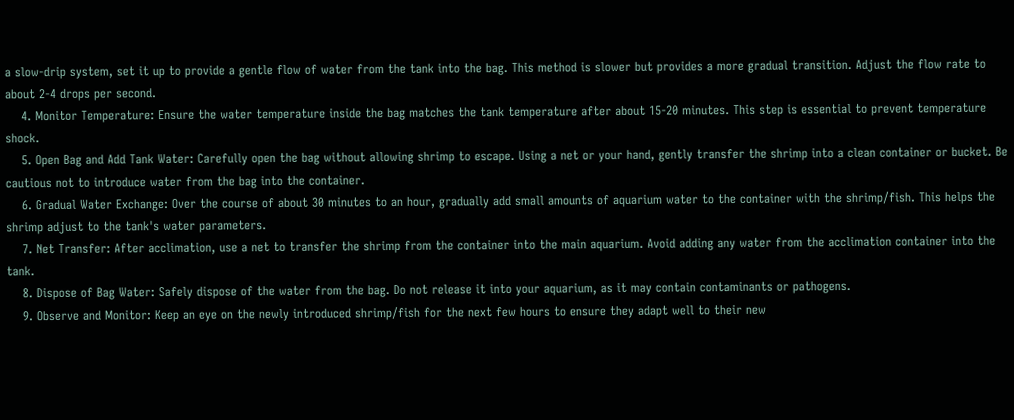a slow-drip system, set it up to provide a gentle flow of water from the tank into the bag. This method is slower but provides a more gradual transition. Adjust the flow rate to about 2-4 drops per second.
    4. Monitor Temperature: Ensure the water temperature inside the bag matches the tank temperature after about 15-20 minutes. This step is essential to prevent temperature shock.
    5. Open Bag and Add Tank Water: Carefully open the bag without allowing shrimp to escape. Using a net or your hand, gently transfer the shrimp into a clean container or bucket. Be cautious not to introduce water from the bag into the container.
    6. Gradual Water Exchange: Over the course of about 30 minutes to an hour, gradually add small amounts of aquarium water to the container with the shrimp/fish. This helps the shrimp adjust to the tank's water parameters.
    7. Net Transfer: After acclimation, use a net to transfer the shrimp from the container into the main aquarium. Avoid adding any water from the acclimation container into the tank.
    8. Dispose of Bag Water: Safely dispose of the water from the bag. Do not release it into your aquarium, as it may contain contaminants or pathogens.
    9. Observe and Monitor: Keep an eye on the newly introduced shrimp/fish for the next few hours to ensure they adapt well to their new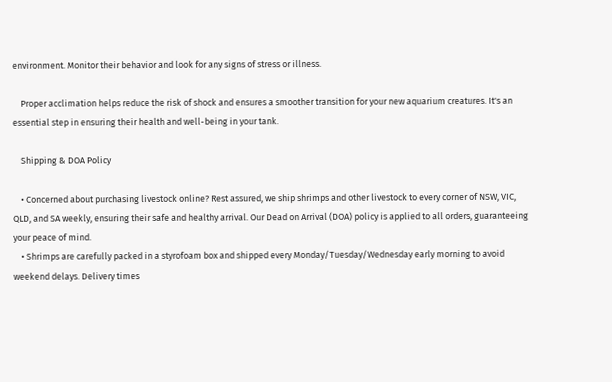environment. Monitor their behavior and look for any signs of stress or illness.

    Proper acclimation helps reduce the risk of shock and ensures a smoother transition for your new aquarium creatures. It's an essential step in ensuring their health and well-being in your tank.

    Shipping & DOA Policy

    • Concerned about purchasing livestock online? Rest assured, we ship shrimps and other livestock to every corner of NSW, VIC, QLD, and SA weekly, ensuring their safe and healthy arrival. Our Dead on Arrival (DOA) policy is applied to all orders, guaranteeing your peace of mind.
    • Shrimps are carefully packed in a styrofoam box and shipped every Monday/Tuesday/Wednesday early morning to avoid weekend delays. Delivery times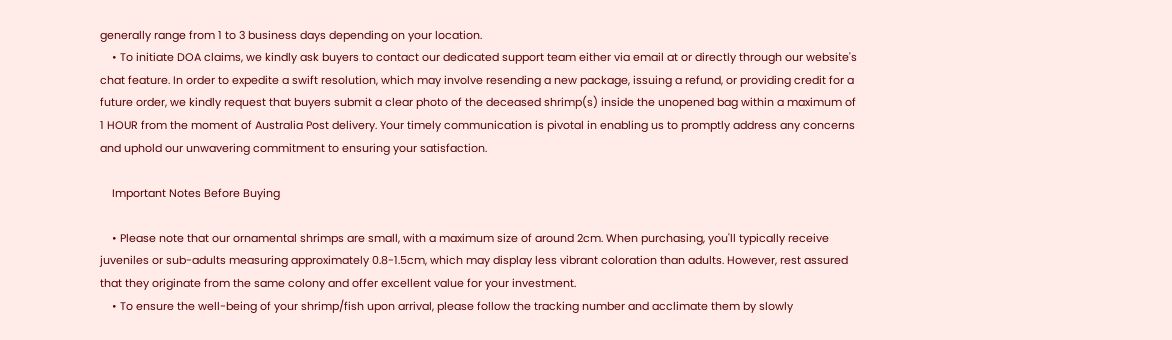generally range from 1 to 3 business days depending on your location.
    • To initiate DOA claims, we kindly ask buyers to contact our dedicated support team either via email at or directly through our website's chat feature. In order to expedite a swift resolution, which may involve resending a new package, issuing a refund, or providing credit for a future order, we kindly request that buyers submit a clear photo of the deceased shrimp(s) inside the unopened bag within a maximum of 1 HOUR from the moment of Australia Post delivery. Your timely communication is pivotal in enabling us to promptly address any concerns and uphold our unwavering commitment to ensuring your satisfaction.

    Important Notes Before Buying

    • Please note that our ornamental shrimps are small, with a maximum size of around 2cm. When purchasing, you'll typically receive juveniles or sub-adults measuring approximately 0.8-1.5cm, which may display less vibrant coloration than adults. However, rest assured that they originate from the same colony and offer excellent value for your investment.
    • To ensure the well-being of your shrimp/fish upon arrival, please follow the tracking number and acclimate them by slowly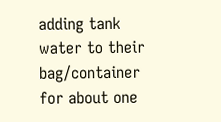adding tank water to their bag/container for about one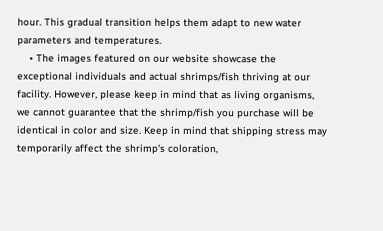hour. This gradual transition helps them adapt to new water parameters and temperatures.
    • The images featured on our website showcase the exceptional individuals and actual shrimps/fish thriving at our facility. However, please keep in mind that as living organisms, we cannot guarantee that the shrimp/fish you purchase will be identical in color and size. Keep in mind that shipping stress may temporarily affect the shrimp's coloration,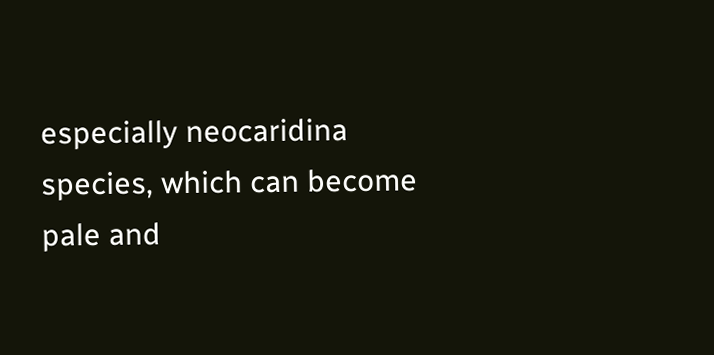especially neocaridina species, which can become pale and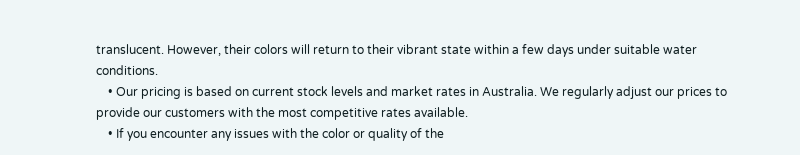translucent. However, their colors will return to their vibrant state within a few days under suitable water conditions.
    • Our pricing is based on current stock levels and market rates in Australia. We regularly adjust our prices to provide our customers with the most competitive rates available.
    • If you encounter any issues with the color or quality of the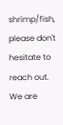shrimp/fish, please don't hesitate to reach out. We are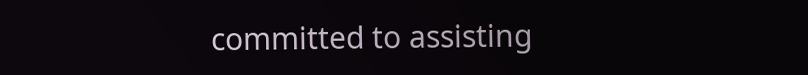committed to assisting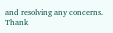and resolving any concerns. Thank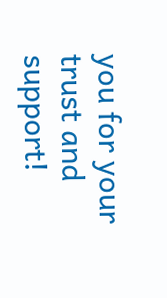you for your trust and support!